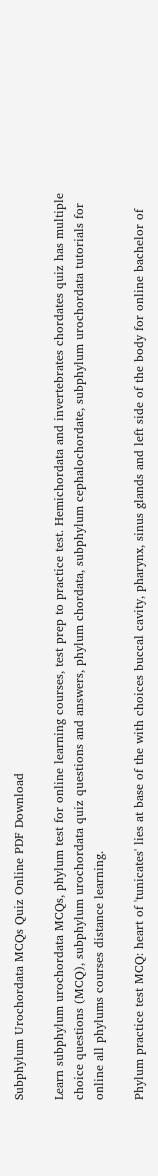Subphylum Urochordata MCQs Quiz Online PDF Download

Learn subphylum urochordata MCQs, phylum test for online learning courses, test prep to practice test. Hemichordata and invertebrates chordates quiz has multiple choice questions (MCQ), subphylum urochordata quiz questions and answers, phylum chordata, subphylum cephalochordate, subphylum urochordata tutorials for online all phylums courses distance learning.

Phylum practice test MCQ: heart of 'tunicates' lies at base of the with choices buccal cavity, pharynx, sinus glands and left side of the body for online bachelor of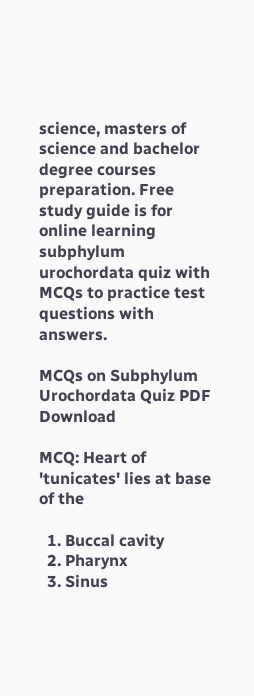science, masters of science and bachelor degree courses preparation. Free study guide is for online learning subphylum urochordata quiz with MCQs to practice test questions with answers.

MCQs on Subphylum Urochordata Quiz PDF Download

MCQ: Heart of 'tunicates' lies at base of the

  1. Buccal cavity
  2. Pharynx
  3. Sinus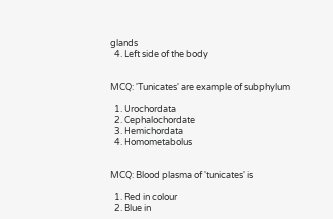glands
  4. Left side of the body


MCQ: 'Tunicates' are example of subphylum

  1. Urochordata
  2. Cephalochordate
  3. Hemichordata
  4. Homometabolus


MCQ: Blood plasma of 'tunicates' is

  1. Red in colour
  2. Blue in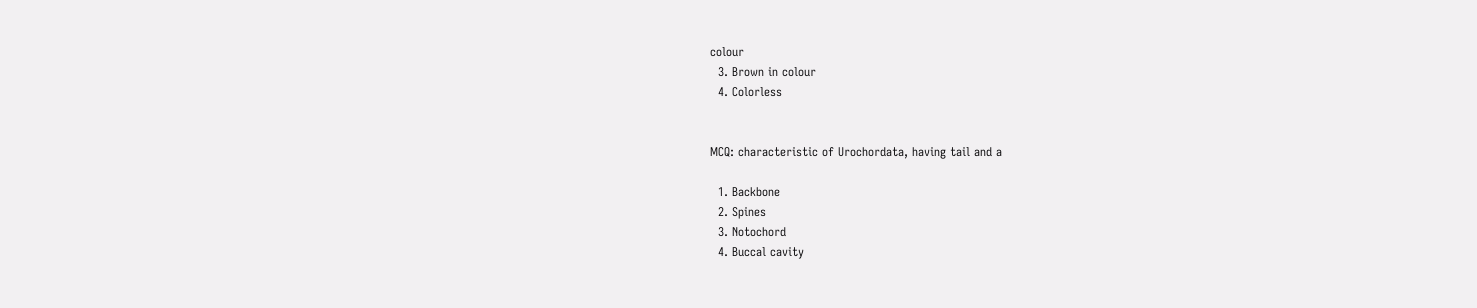colour
  3. Brown in colour
  4. Colorless


MCQ: characteristic of Urochordata, having tail and a

  1. Backbone
  2. Spines
  3. Notochord
  4. Buccal cavity